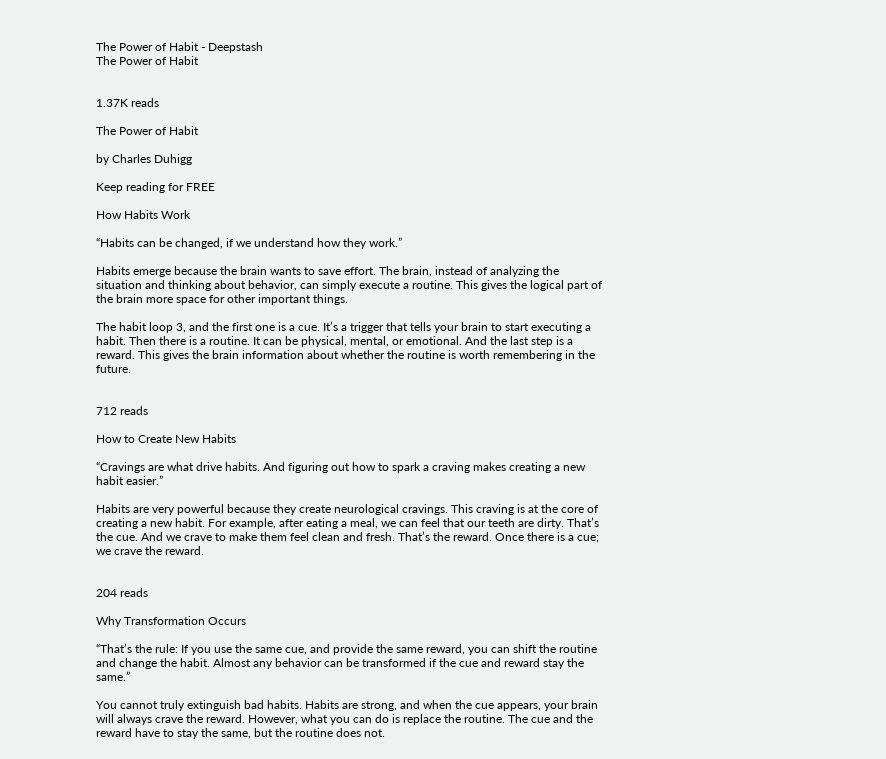The Power of Habit - Deepstash
The Power of Habit


1.37K reads

The Power of Habit

by Charles Duhigg

Keep reading for FREE

How Habits Work

“Habits can be changed, if we understand how they work.”

Habits emerge because the brain wants to save effort. The brain, instead of analyzing the situation and thinking about behavior, can simply execute a routine. This gives the logical part of the brain more space for other important things.

The habit loop 3, and the first one is a cue. It’s a trigger that tells your brain to start executing a habit. Then there is a routine. It can be physical, mental, or emotional. And the last step is a reward. This gives the brain information about whether the routine is worth remembering in the future.


712 reads

How to Create New Habits

“Cravings are what drive habits. And figuring out how to spark a craving makes creating a new habit easier.”

Habits are very powerful because they create neurological cravings. This craving is at the core of creating a new habit. For example, after eating a meal, we can feel that our teeth are dirty. That’s the cue. And we crave to make them feel clean and fresh. That’s the reward. Once there is a cue; we crave the reward.


204 reads

Why Transformation Occurs

“That’s the rule: If you use the same cue, and provide the same reward, you can shift the routine and change the habit. Almost any behavior can be transformed if the cue and reward stay the same.”

You cannot truly extinguish bad habits. Habits are strong, and when the cue appears, your brain will always crave the reward. However, what you can do is replace the routine. The cue and the reward have to stay the same, but the routine does not.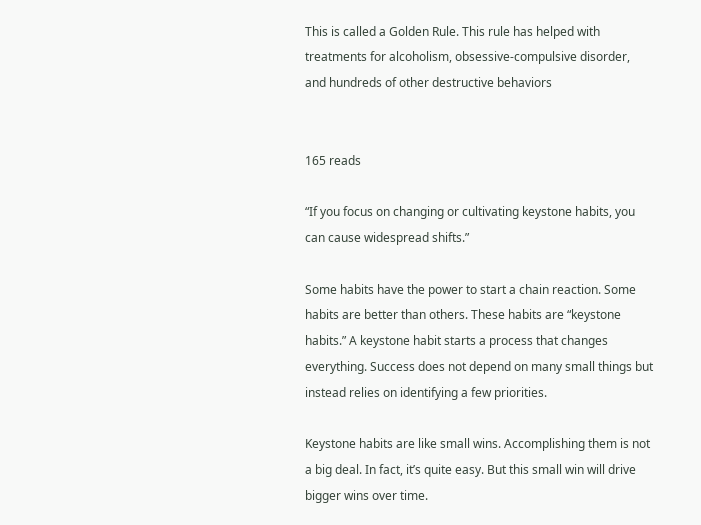This is called a Golden Rule. This rule has helped with treatments for alcoholism, obsessive-compulsive disorder, and hundreds of other destructive behaviors


165 reads

“If you focus on changing or cultivating keystone habits, you can cause widespread shifts.”

Some habits have the power to start a chain reaction. Some habits are better than others. These habits are “keystone habits.” A keystone habit starts a process that changes everything. Success does not depend on many small things but instead relies on identifying a few priorities.

Keystone habits are like small wins. Accomplishing them is not a big deal. In fact, it’s quite easy. But this small win will drive bigger wins over time.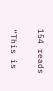154 reads

“This is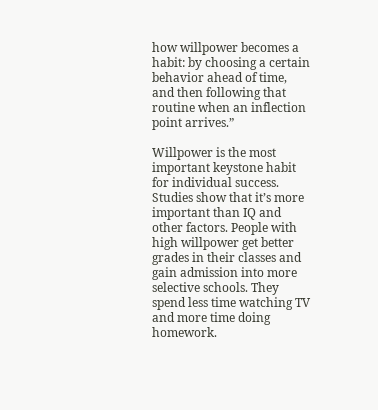how willpower becomes a habit: by choosing a certain behavior ahead of time, and then following that routine when an inflection point arrives.”

Willpower is the most important keystone habit for individual success. Studies show that it’s more important than IQ and other factors. People with high willpower get better grades in their classes and gain admission into more selective schools. They spend less time watching TV and more time doing homework.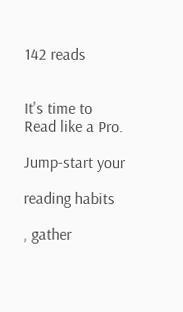142 reads


It's time to
Read like a Pro.

Jump-start your

reading habits

, gather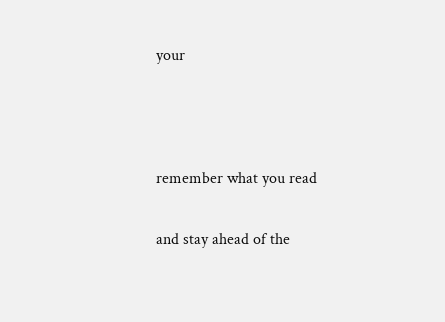your



remember what you read

and stay ahead of the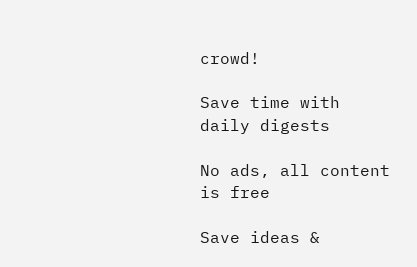crowd!

Save time with daily digests

No ads, all content is free

Save ideas &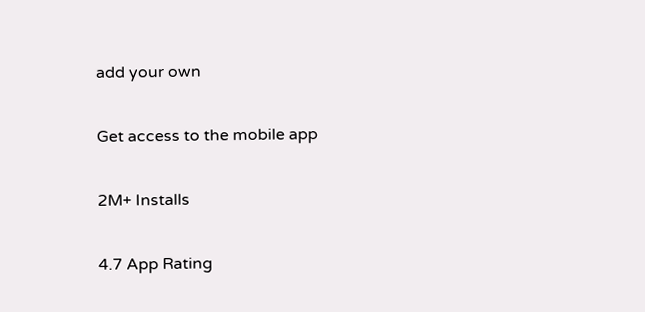add your own

Get access to the mobile app

2M+ Installs

4.7 App Rating